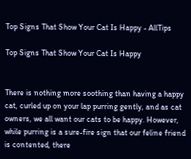Top Signs That Show Your Cat Is Happy - AllTips

Top Signs That Show Your Cat Is Happy


There is nothing more soothing than having a happy cat, curled up on your lap purring gently, and as cat owners, we all want our cats to be happy. However, while purring is a sure-fire sign that our feline friend is contented, there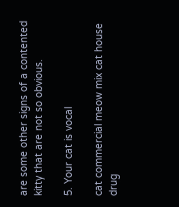are some other signs of a contented kitty that are not so obvious.

5. Your cat is vocal

cat commercial meow mix cat house drug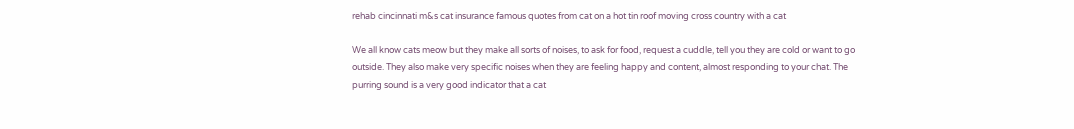rehab cincinnati m&s cat insurance famous quotes from cat on a hot tin roof moving cross country with a cat

We all know cats meow but they make all sorts of noises, to ask for food, request a cuddle, tell you they are cold or want to go outside. They also make very specific noises when they are feeling happy and content, almost responding to your chat. The purring sound is a very good indicator that a cat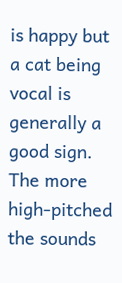is happy but a cat being vocal is generally a good sign. The more high-pitched the sounds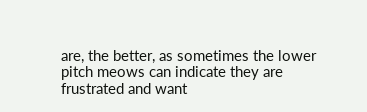are, the better, as sometimes the lower pitch meows can indicate they are frustrated and want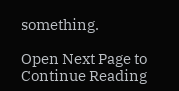something.

Open Next Page to Continue Reading